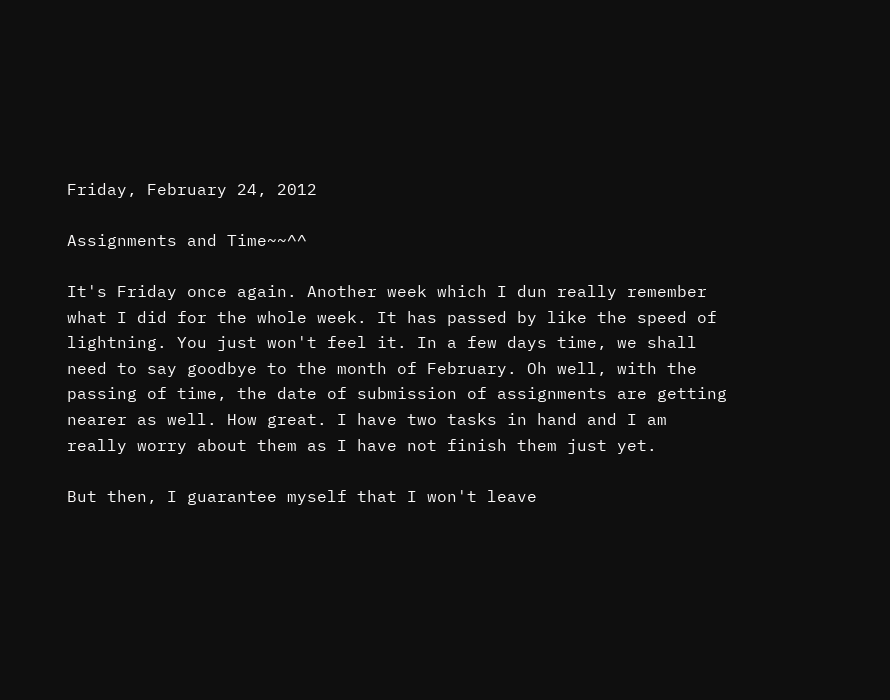Friday, February 24, 2012

Assignments and Time~~^^

It's Friday once again. Another week which I dun really remember what I did for the whole week. It has passed by like the speed of lightning. You just won't feel it. In a few days time, we shall need to say goodbye to the month of February. Oh well, with the passing of time, the date of submission of assignments are getting nearer as well. How great. I have two tasks in hand and I am really worry about them as I have not finish them just yet.

But then, I guarantee myself that I won't leave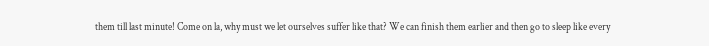them till last minute! Come on la, why must we let ourselves suffer like that? We can finish them earlier and then go to sleep like every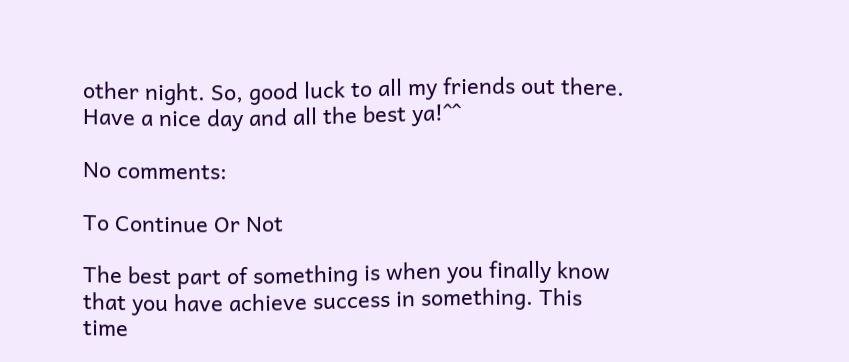other night. So, good luck to all my friends out there. Have a nice day and all the best ya!^^

No comments:

To Continue Or Not

The best part of something is when you finally know that you have achieve success in something. This time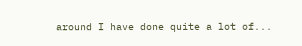around I have done quite a lot of...